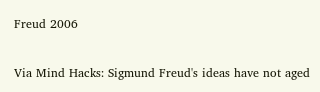Freud 2006

Via Mind Hacks: Sigmund Freud's ideas have not aged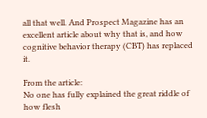all that well. And Prospect Magazine has an excellent article about why that is, and how cognitive behavior therapy (CBT) has replaced it.

From the article:
No one has fully explained the great riddle of how flesh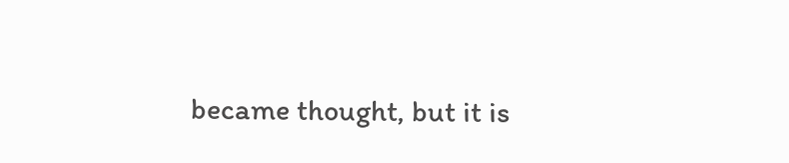became thought, but it is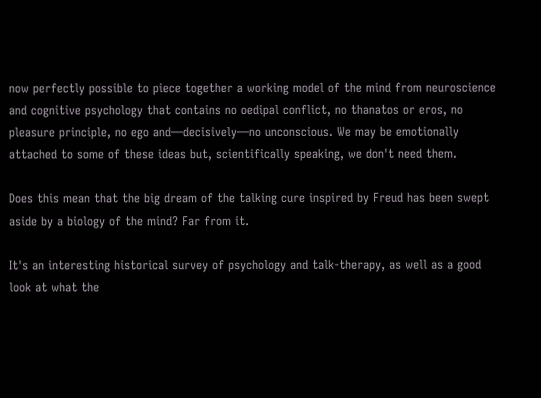now perfectly possible to piece together a working model of the mind from neuroscience and cognitive psychology that contains no oedipal conflict, no thanatos or eros, no pleasure principle, no ego and—decisively—no unconscious. We may be emotionally attached to some of these ideas but, scientifically speaking, we don't need them.

Does this mean that the big dream of the talking cure inspired by Freud has been swept aside by a biology of the mind? Far from it.

It's an interesting historical survey of psychology and talk-therapy, as well as a good look at what the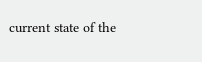current state of the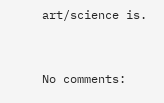art/science is.


No comments: